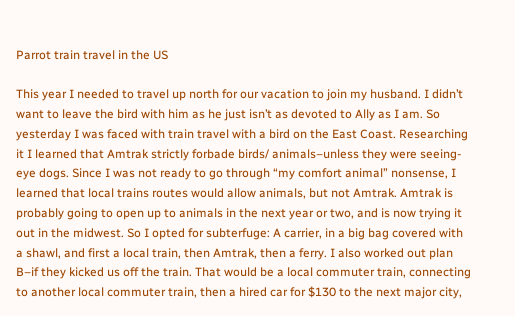Parrot train travel in the US

This year I needed to travel up north for our vacation to join my husband. I didn’t want to leave the bird with him as he just isn’t as devoted to Ally as I am. So yesterday I was faced with train travel with a bird on the East Coast. Researching it I learned that Amtrak strictly forbade birds/ animals–unless they were seeing-eye dogs. Since I was not ready to go through “my comfort animal” nonsense, I learned that local trains routes would allow animals, but not Amtrak. Amtrak is probably going to open up to animals in the next year or two, and is now trying it out in the midwest. So I opted for subterfuge: A carrier, in a big bag covered with a shawl, and first a local train, then Amtrak, then a ferry. I also worked out plan B–if they kicked us off the train. That would be a local commuter train, connecting to another local commuter train, then a hired car for $130 to the next major city,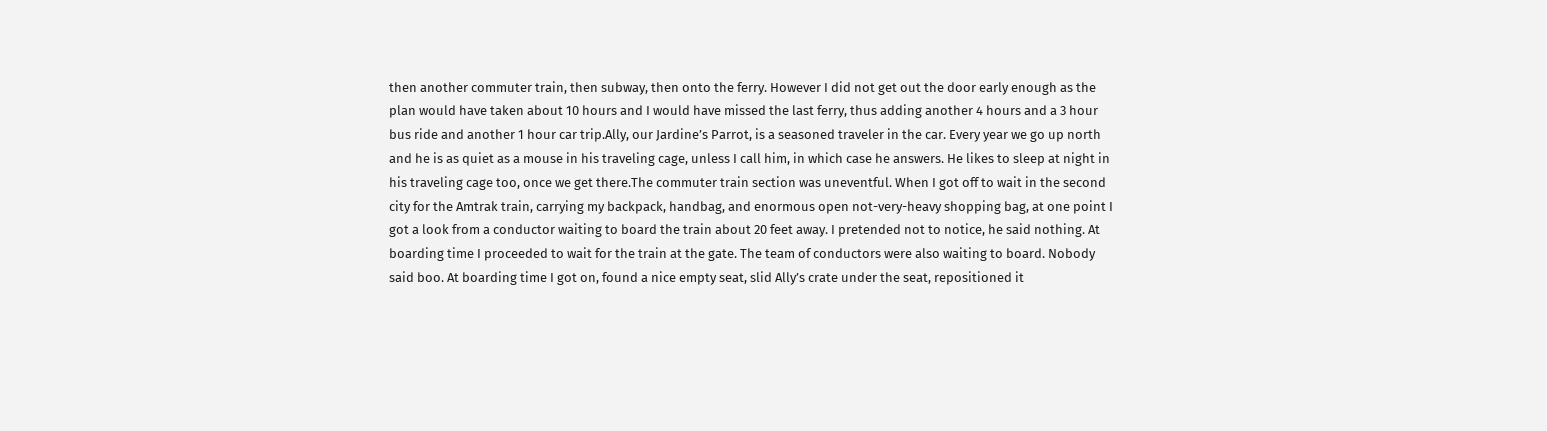then another commuter train, then subway, then onto the ferry. However I did not get out the door early enough as the plan would have taken about 10 hours and I would have missed the last ferry, thus adding another 4 hours and a 3 hour bus ride and another 1 hour car trip.Ally, our Jardine’s Parrot, is a seasoned traveler in the car. Every year we go up north and he is as quiet as a mouse in his traveling cage, unless I call him, in which case he answers. He likes to sleep at night in his traveling cage too, once we get there.The commuter train section was uneventful. When I got off to wait in the second city for the Amtrak train, carrying my backpack, handbag, and enormous open not-very-heavy shopping bag, at one point I got a look from a conductor waiting to board the train about 20 feet away. I pretended not to notice, he said nothing. At boarding time I proceeded to wait for the train at the gate. The team of conductors were also waiting to board. Nobody said boo. At boarding time I got on, found a nice empty seat, slid Ally’s crate under the seat, repositioned it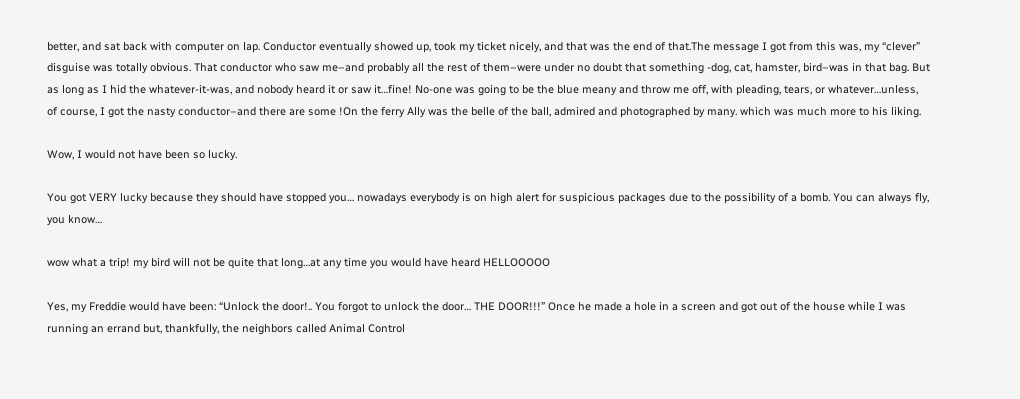better, and sat back with computer on lap. Conductor eventually showed up, took my ticket nicely, and that was the end of that.The message I got from this was, my “clever” disguise was totally obvious. That conductor who saw me–and probably all the rest of them–were under no doubt that something -dog, cat, hamster, bird–was in that bag. But as long as I hid the whatever-it-was, and nobody heard it or saw it…fine! No-one was going to be the blue meany and throw me off, with pleading, tears, or whatever…unless, of course, I got the nasty conductor–and there are some !On the ferry Ally was the belle of the ball, admired and photographed by many. which was much more to his liking.

Wow, I would not have been so lucky.

You got VERY lucky because they should have stopped you… nowadays everybody is on high alert for suspicious packages due to the possibility of a bomb. You can always fly, you know…

wow what a trip! my bird will not be quite that long…at any time you would have heard HELLOOOOO

Yes, my Freddie would have been: “Unlock the door!.. You forgot to unlock the door… THE DOOR!!!” Once he made a hole in a screen and got out of the house while I was running an errand but, thankfully, the neighbors called Animal Control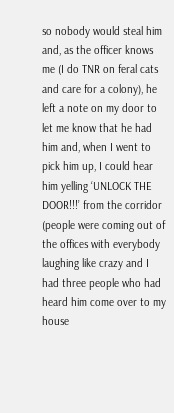so nobody would steal him and, as the officer knows me (I do TNR on feral cats and care for a colony), he left a note on my door to let me know that he had him and, when I went to pick him up, I could hear him yelling ‘UNLOCK THE DOOR!!!’ from the corridor (people were coming out of the offices with everybody laughing like crazy and I had three people who had heard him come over to my house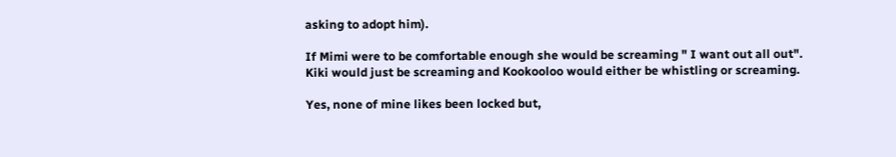asking to adopt him).

If Mimi were to be comfortable enough she would be screaming " I want out all out". Kiki would just be screaming and Kookooloo would either be whistling or screaming.

Yes, none of mine likes been locked but,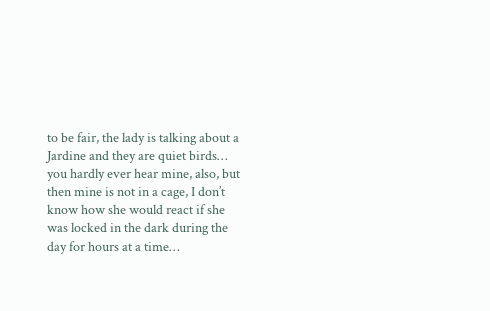to be fair, the lady is talking about a Jardine and they are quiet birds… you hardly ever hear mine, also, but then mine is not in a cage, I don’t know how she would react if she was locked in the dark during the day for hours at a time…